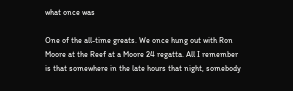what once was

One of the all-time greats. We once hung out with Ron Moore at the Reef at a Moore 24 regatta. All I remember is that somewhere in the late hours that night, somebody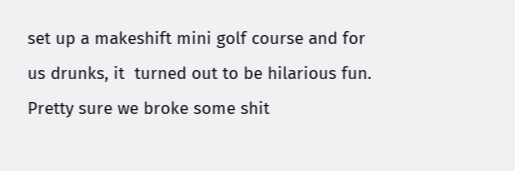set up a makeshift mini golf course and for us drunks, it  turned out to be hilarious fun. Pretty sure we broke some shit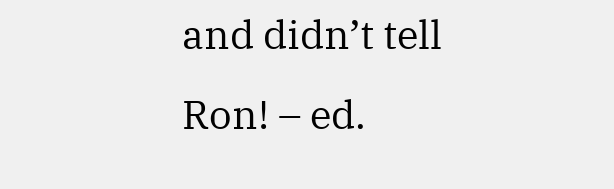and didn’t tell Ron! – ed.